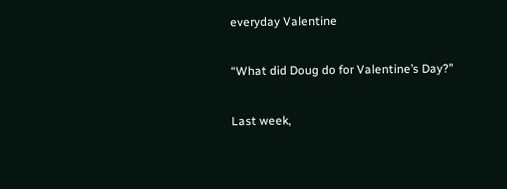everyday Valentine

“What did Doug do for Valentine’s Day?”

Last week,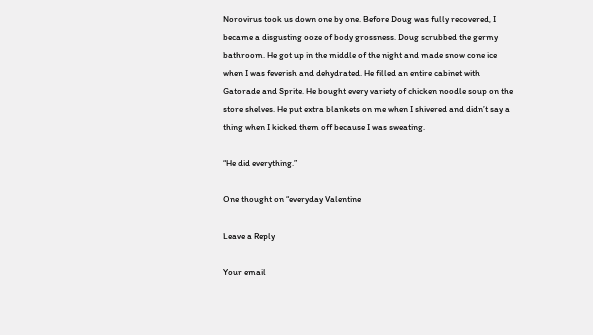Norovirus took us down one by one. Before Doug was fully recovered, I became a disgusting ooze of body grossness. Doug scrubbed the germy bathroom. He got up in the middle of the night and made snow cone ice when I was feverish and dehydrated. He filled an entire cabinet with Gatorade and Sprite. He bought every variety of chicken noodle soup on the store shelves. He put extra blankets on me when I shivered and didn’t say a thing when I kicked them off because I was sweating.

“He did everything.”

One thought on “everyday Valentine

Leave a Reply

Your email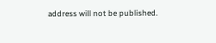address will not be published.